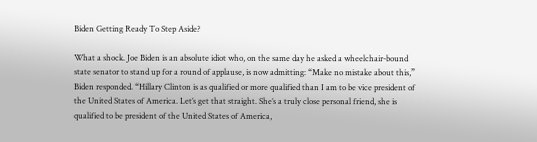Biden Getting Ready To Step Aside?

What a shock. Joe Biden is an absolute idiot who, on the same day he asked a wheelchair-bound state senator to stand up for a round of applause, is now admitting: “Make no mistake about this,” Biden responded. “Hillary Clinton is as qualified or more qualified than I am to be vice president of the United States of America. Let’s get that straight. She’s a truly close personal friend, she is qualified to be president of the United States of America,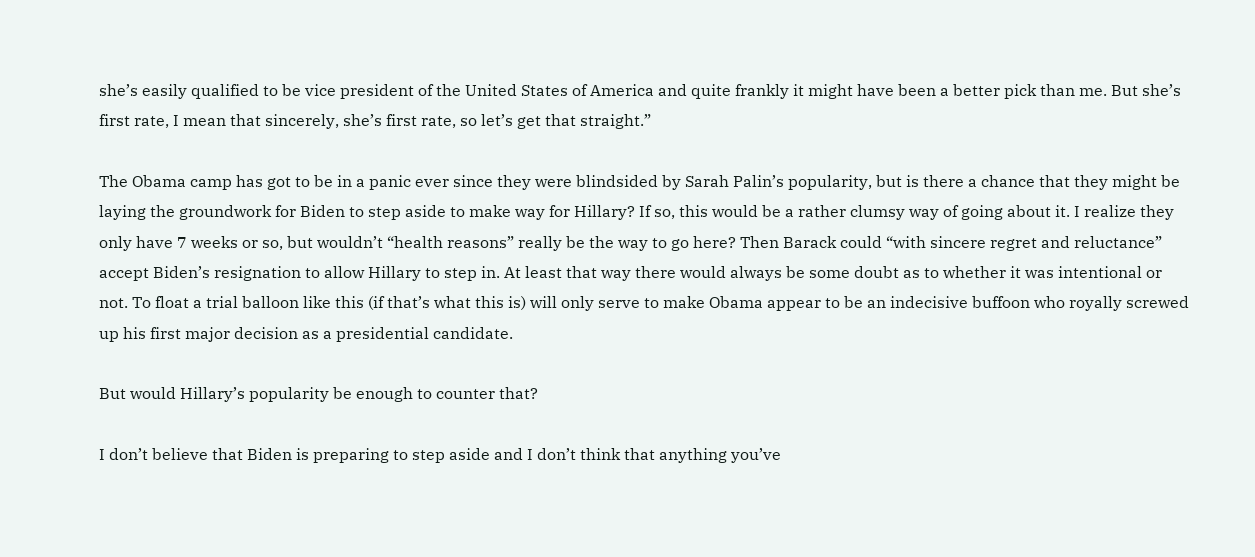she’s easily qualified to be vice president of the United States of America and quite frankly it might have been a better pick than me. But she’s first rate, I mean that sincerely, she’s first rate, so let’s get that straight.”

The Obama camp has got to be in a panic ever since they were blindsided by Sarah Palin’s popularity, but is there a chance that they might be laying the groundwork for Biden to step aside to make way for Hillary? If so, this would be a rather clumsy way of going about it. I realize they only have 7 weeks or so, but wouldn’t “health reasons” really be the way to go here? Then Barack could “with sincere regret and reluctance” accept Biden’s resignation to allow Hillary to step in. At least that way there would always be some doubt as to whether it was intentional or not. To float a trial balloon like this (if that’s what this is) will only serve to make Obama appear to be an indecisive buffoon who royally screwed up his first major decision as a presidential candidate.

But would Hillary’s popularity be enough to counter that?

I don’t believe that Biden is preparing to step aside and I don’t think that anything you’ve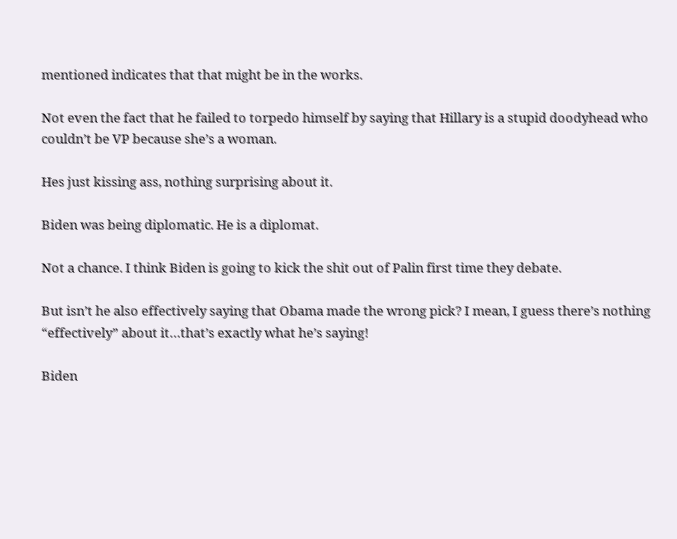mentioned indicates that that might be in the works.

Not even the fact that he failed to torpedo himself by saying that Hillary is a stupid doodyhead who couldn’t be VP because she’s a woman.

Hes just kissing ass, nothing surprising about it.

Biden was being diplomatic. He is a diplomat.

Not a chance. I think Biden is going to kick the shit out of Palin first time they debate.

But isn’t he also effectively saying that Obama made the wrong pick? I mean, I guess there’s nothing “effectively” about it…that’s exactly what he’s saying!

Biden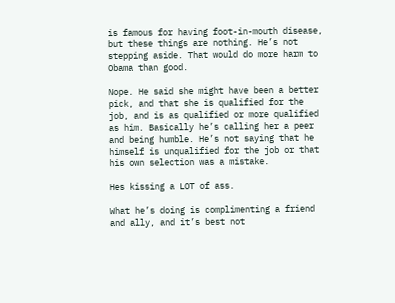is famous for having foot-in-mouth disease, but these things are nothing. He’s not stepping aside. That would do more harm to Obama than good.

Nope. He said she might have been a better pick, and that she is qualified for the job, and is as qualified or more qualified as him. Basically he’s calling her a peer and being humble. He’s not saying that he himself is unqualified for the job or that his own selection was a mistake.

Hes kissing a LOT of ass.

What he’s doing is complimenting a friend and ally, and it’s best not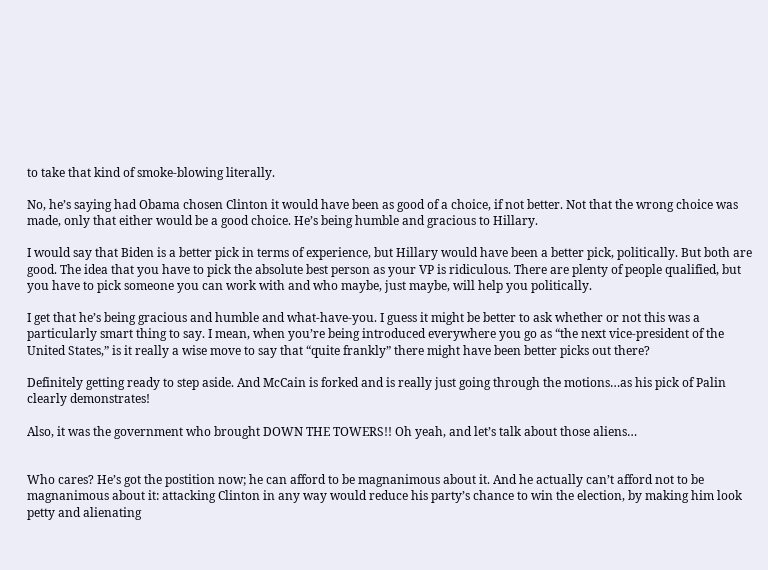to take that kind of smoke-blowing literally.

No, he’s saying had Obama chosen Clinton it would have been as good of a choice, if not better. Not that the wrong choice was made, only that either would be a good choice. He’s being humble and gracious to Hillary.

I would say that Biden is a better pick in terms of experience, but Hillary would have been a better pick, politically. But both are good. The idea that you have to pick the absolute best person as your VP is ridiculous. There are plenty of people qualified, but you have to pick someone you can work with and who maybe, just maybe, will help you politically.

I get that he’s being gracious and humble and what-have-you. I guess it might be better to ask whether or not this was a particularly smart thing to say. I mean, when you’re being introduced everywhere you go as “the next vice-president of the United States,” is it really a wise move to say that “quite frankly” there might have been better picks out there?

Definitely getting ready to step aside. And McCain is forked and is really just going through the motions…as his pick of Palin clearly demonstrates!

Also, it was the government who brought DOWN THE TOWERS!! Oh yeah, and let’s talk about those aliens…


Who cares? He’s got the postition now; he can afford to be magnanimous about it. And he actually can’t afford not to be magnanimous about it: attacking Clinton in any way would reduce his party’s chance to win the election, by making him look petty and alienating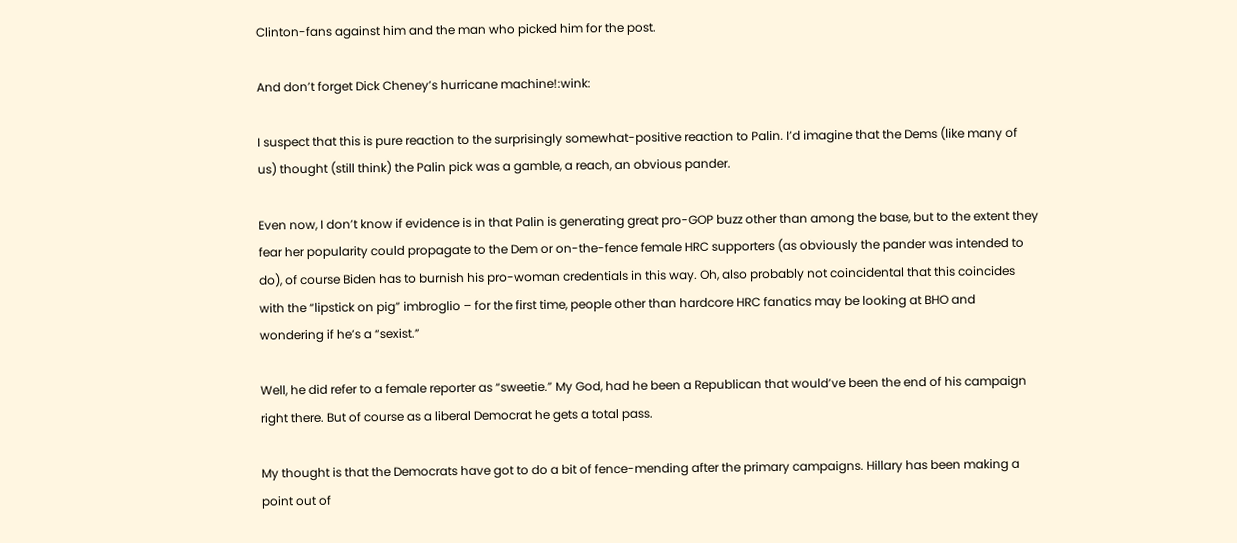Clinton-fans against him and the man who picked him for the post.

And don’t forget Dick Cheney’s hurricane machine!:wink:

I suspect that this is pure reaction to the surprisingly somewhat-positive reaction to Palin. I’d imagine that the Dems (like many of us) thought (still think) the Palin pick was a gamble, a reach, an obvious pander.

Even now, I don’t know if evidence is in that Palin is generating great pro-GOP buzz other than among the base, but to the extent they fear her popularity could propagate to the Dem or on-the-fence female HRC supporters (as obviously the pander was intended to do), of course Biden has to burnish his pro-woman credentials in this way. Oh, also probably not coincidental that this coincides with the “lipstick on pig” imbroglio – for the first time, people other than hardcore HRC fanatics may be looking at BHO and wondering if he’s a “sexist.”

Well, he did refer to a female reporter as “sweetie.” My God, had he been a Republican that would’ve been the end of his campaign right there. But of course as a liberal Democrat he gets a total pass.

My thought is that the Democrats have got to do a bit of fence-mending after the primary campaigns. Hillary has been making a point out of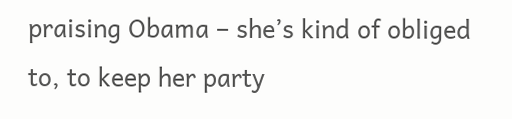praising Obama – she’s kind of obliged to, to keep her party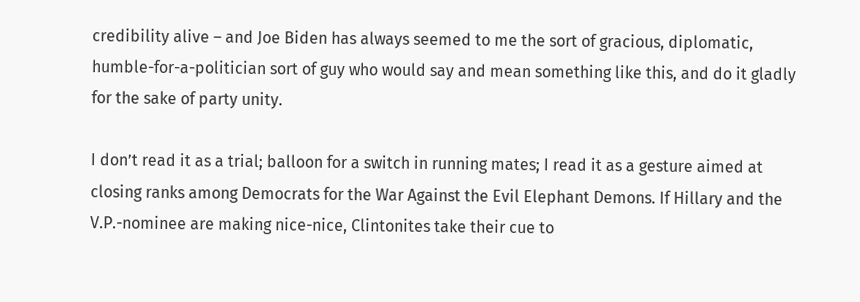credibility alive – and Joe Biden has always seemed to me the sort of gracious, diplomatic, humble-for-a-politician sort of guy who would say and mean something like this, and do it gladly for the sake of party unity.

I don’t read it as a trial; balloon for a switch in running mates; I read it as a gesture aimed at closing ranks among Democrats for the War Against the Evil Elephant Demons. If Hillary and the V.P.-nominee are making nice-nice, Clintonites take their cue to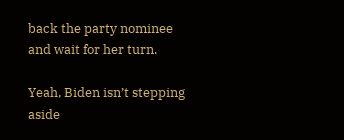back the party nominee and wait for her turn.

Yeah, Biden isn’t stepping aside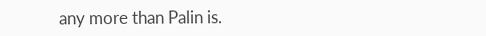any more than Palin is.